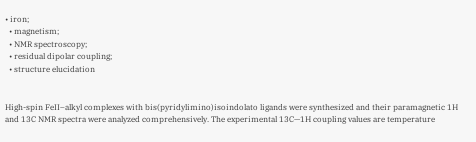• iron;
  • magnetism;
  • NMR spectroscopy;
  • residual dipolar coupling;
  • structure elucidation


High-spin FeII–alkyl complexes with bis(pyridylimino)isoindolato ligands were synthesized and their paramagnetic 1H and 13C NMR spectra were analyzed comprehensively. The experimental 13C—1H coupling values are temperature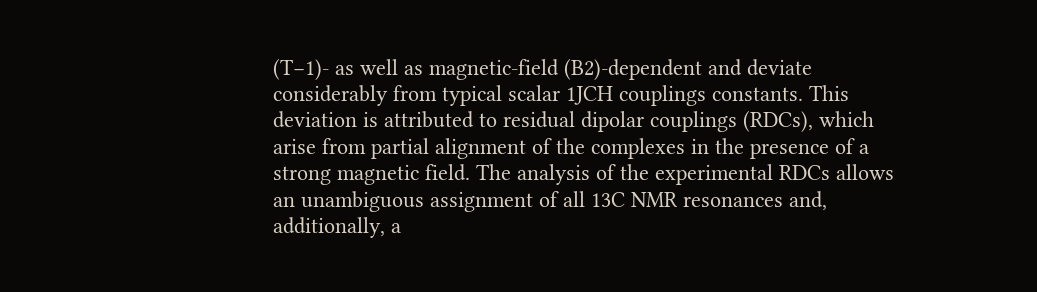(T−1)- as well as magnetic-field (B2)-dependent and deviate considerably from typical scalar 1JCH couplings constants. This deviation is attributed to residual dipolar couplings (RDCs), which arise from partial alignment of the complexes in the presence of a strong magnetic field. The analysis of the experimental RDCs allows an unambiguous assignment of all 13C NMR resonances and, additionally, a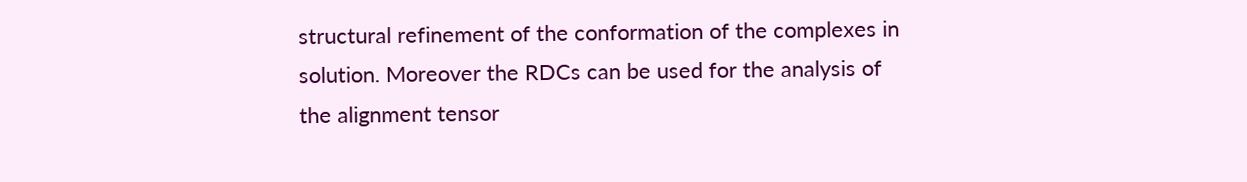structural refinement of the conformation of the complexes in solution. Moreover the RDCs can be used for the analysis of the alignment tensor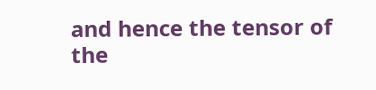and hence the tensor of the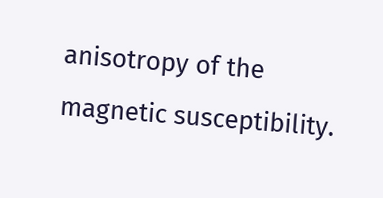anisotropy of the magnetic susceptibility.